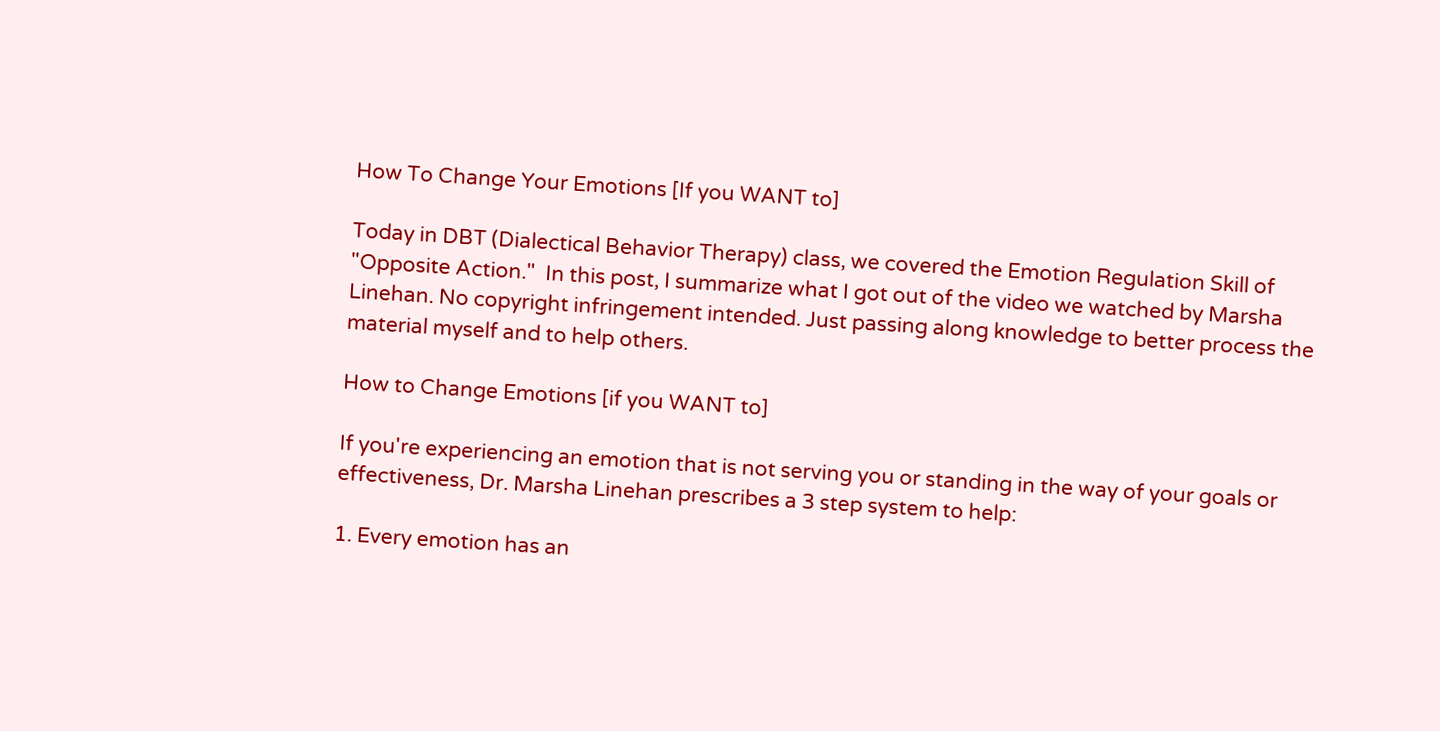How To Change Your Emotions [If you WANT to]

Today in DBT (Dialectical Behavior Therapy) class, we covered the Emotion Regulation Skill of "Opposite Action."  In this post, I summarize what I got out of the video we watched by Marsha Linehan. No copyright infringement intended. Just passing along knowledge to better process the material myself and to help others.

How to Change Emotions [if you WANT to]

If you're experiencing an emotion that is not serving you or standing in the way of your goals or effectiveness, Dr. Marsha Linehan prescribes a 3 step system to help:

1. Every emotion has an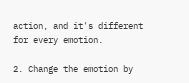action, and it's different for every emotion.

2. Change the emotion by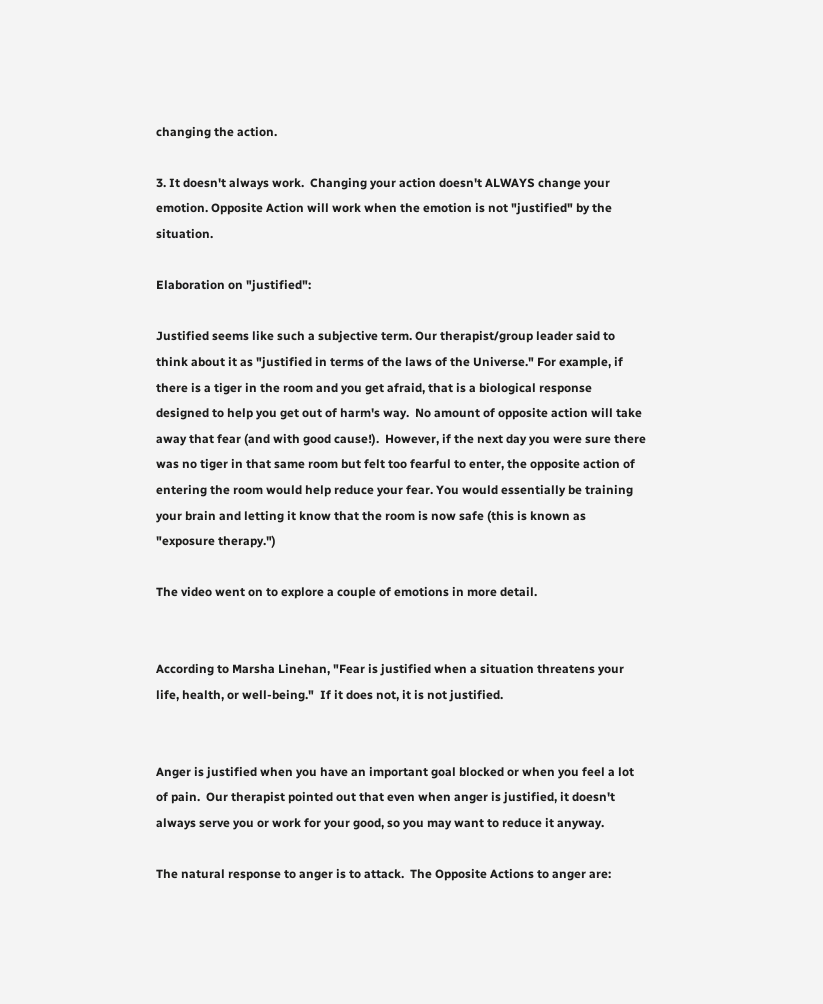changing the action.

3. It doesn't always work.  Changing your action doesn't ALWAYS change your emotion. Opposite Action will work when the emotion is not "justified" by the situation.

Elaboration on "justified":

Justified seems like such a subjective term. Our therapist/group leader said to think about it as "justified in terms of the laws of the Universe." For example, if there is a tiger in the room and you get afraid, that is a biological response designed to help you get out of harm's way.  No amount of opposite action will take away that fear (and with good cause!).  However, if the next day you were sure there was no tiger in that same room but felt too fearful to enter, the opposite action of entering the room would help reduce your fear. You would essentially be training your brain and letting it know that the room is now safe (this is known as "exposure therapy.")

The video went on to explore a couple of emotions in more detail.


According to Marsha Linehan, "Fear is justified when a situation threatens your life, health, or well-being."  If it does not, it is not justified.


Anger is justified when you have an important goal blocked or when you feel a lot of pain.  Our therapist pointed out that even when anger is justified, it doesn't always serve you or work for your good, so you may want to reduce it anyway.

The natural response to anger is to attack.  The Opposite Actions to anger are: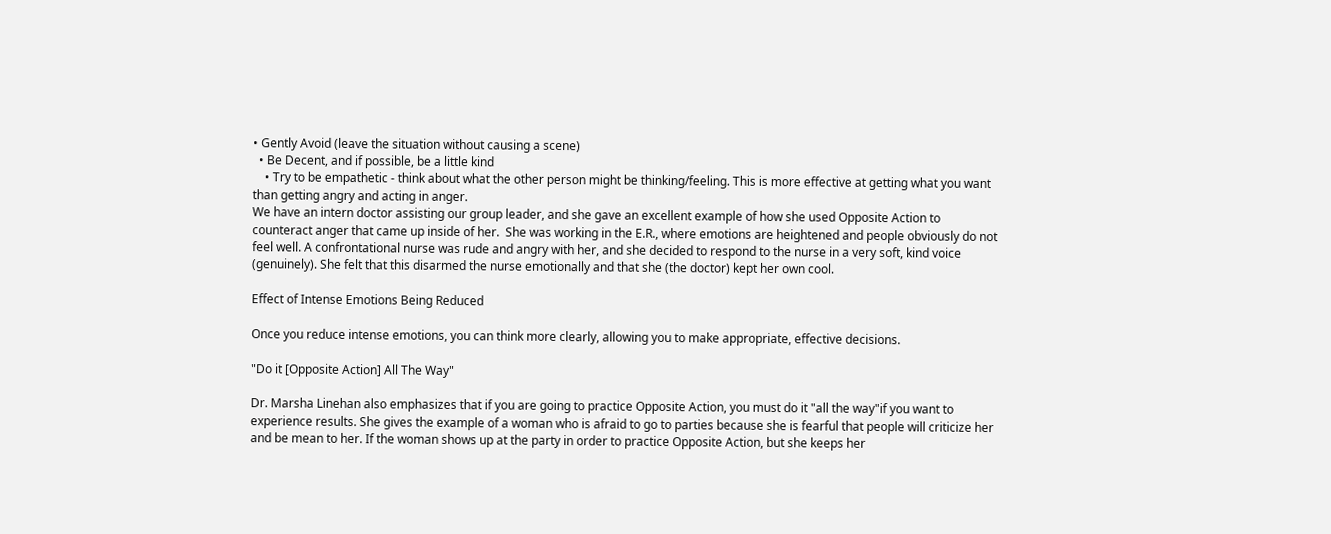• Gently Avoid (leave the situation without causing a scene)
  • Be Decent, and if possible, be a little kind
    • Try to be empathetic - think about what the other person might be thinking/feeling. This is more effective at getting what you want than getting angry and acting in anger.
We have an intern doctor assisting our group leader, and she gave an excellent example of how she used Opposite Action to counteract anger that came up inside of her.  She was working in the E.R., where emotions are heightened and people obviously do not feel well. A confrontational nurse was rude and angry with her, and she decided to respond to the nurse in a very soft, kind voice (genuinely). She felt that this disarmed the nurse emotionally and that she (the doctor) kept her own cool.

Effect of Intense Emotions Being Reduced

Once you reduce intense emotions, you can think more clearly, allowing you to make appropriate, effective decisions.

"Do it [Opposite Action] All The Way"

Dr. Marsha Linehan also emphasizes that if you are going to practice Opposite Action, you must do it "all the way"if you want to experience results. She gives the example of a woman who is afraid to go to parties because she is fearful that people will criticize her and be mean to her. If the woman shows up at the party in order to practice Opposite Action, but she keeps her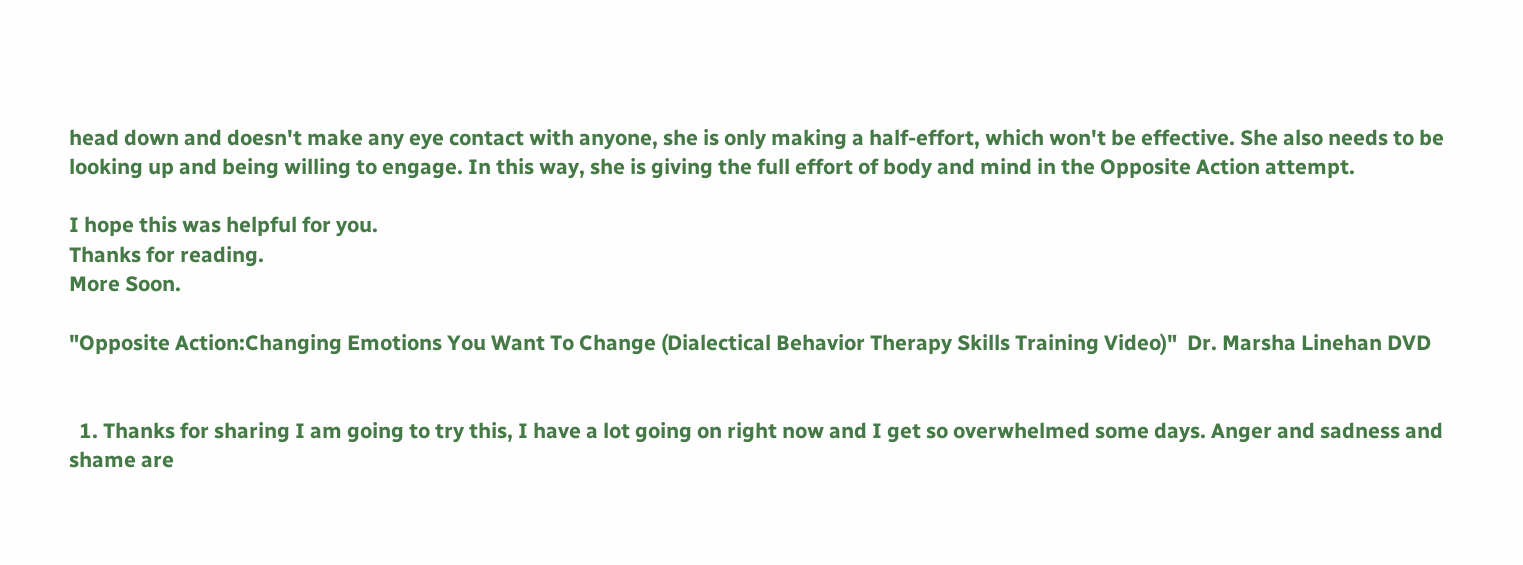head down and doesn't make any eye contact with anyone, she is only making a half-effort, which won't be effective. She also needs to be looking up and being willing to engage. In this way, she is giving the full effort of body and mind in the Opposite Action attempt.

I hope this was helpful for you.
Thanks for reading.
More Soon.

"Opposite Action:Changing Emotions You Want To Change (Dialectical Behavior Therapy Skills Training Video)"  Dr. Marsha Linehan DVD


  1. Thanks for sharing I am going to try this, I have a lot going on right now and I get so overwhelmed some days. Anger and sadness and shame are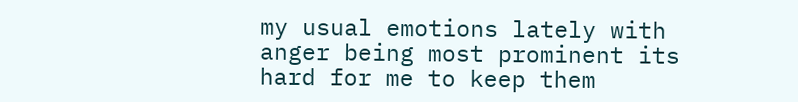my usual emotions lately with anger being most prominent its hard for me to keep them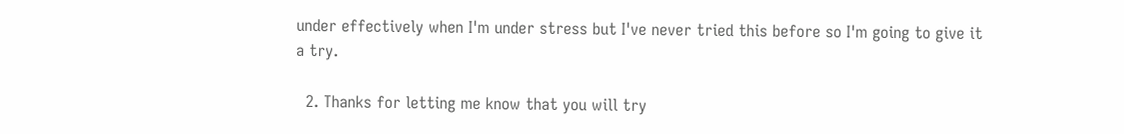under effectively when I'm under stress but I've never tried this before so I'm going to give it a try.

  2. Thanks for letting me know that you will try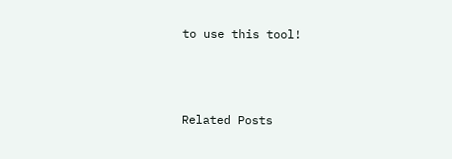to use this tool!



Related Posts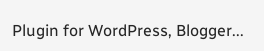Plugin for WordPress, Blogger...